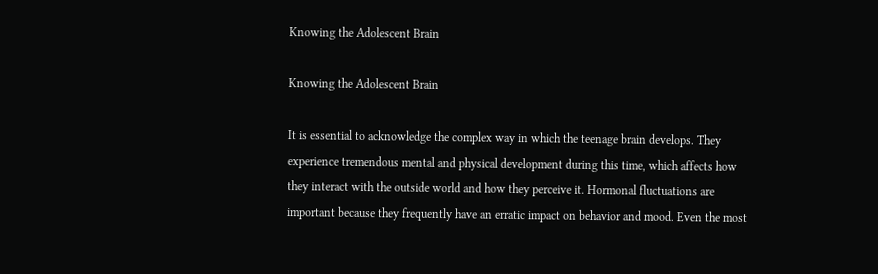Knowing the Adolescent Brain

Knowing the Adolescent Brain

It is essential to acknowledge the complex way in which the teenage brain develops. They experience tremendous mental and physical development during this time, which affects how they interact with the outside world and how they perceive it. Hormonal fluctuations are important because they frequently have an erratic impact on behavior and mood. Even the most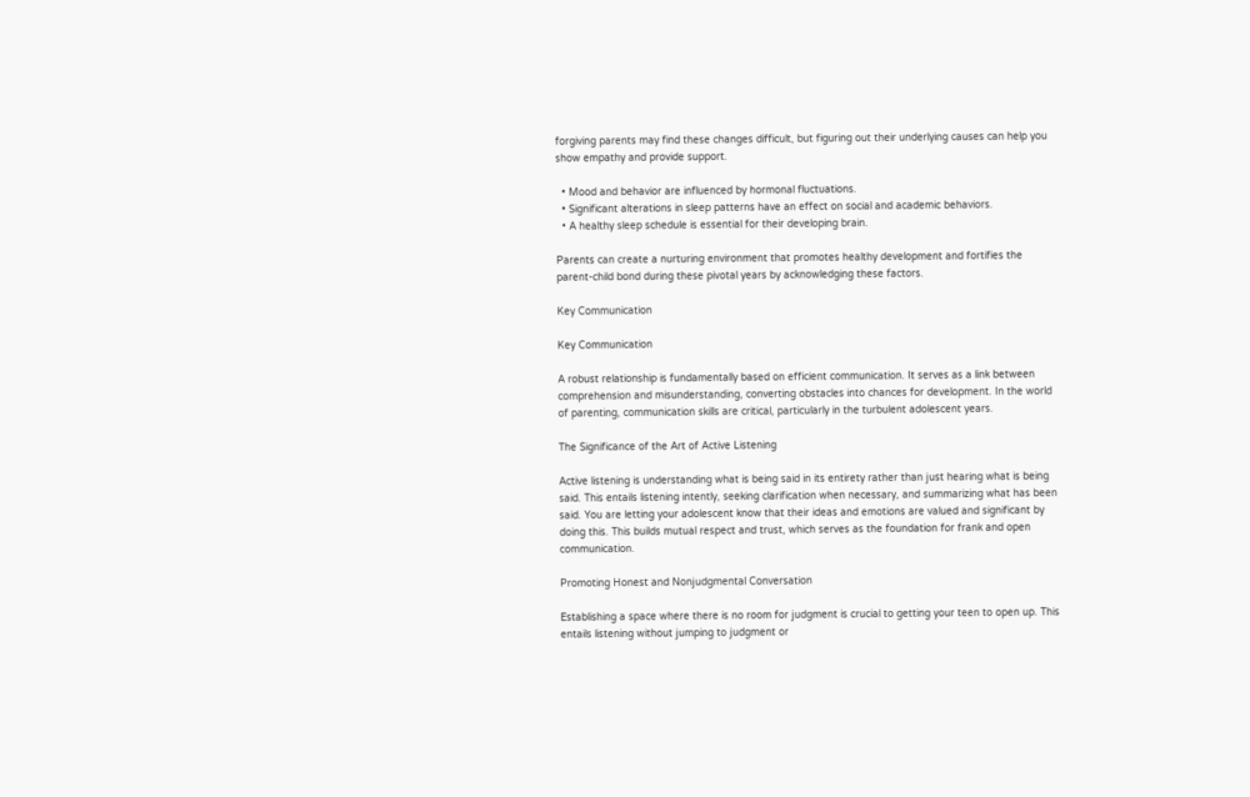forgiving parents may find these changes difficult, but figuring out their underlying causes can help you show empathy and provide support.

  • Mood and behavior are influenced by hormonal fluctuations.
  • Significant alterations in sleep patterns have an effect on social and academic behaviors.
  • A healthy sleep schedule is essential for their developing brain.

Parents can create a nurturing environment that promotes healthy development and fortifies the parent-child bond during these pivotal years by acknowledging these factors.

Key Communication

Key Communication

A robust relationship is fundamentally based on efficient communication. It serves as a link between comprehension and misunderstanding, converting obstacles into chances for development. In the world of parenting, communication skills are critical, particularly in the turbulent adolescent years.

The Significance of the Art of Active Listening

Active listening is understanding what is being said in its entirety rather than just hearing what is being said. This entails listening intently, seeking clarification when necessary, and summarizing what has been said. You are letting your adolescent know that their ideas and emotions are valued and significant by doing this. This builds mutual respect and trust, which serves as the foundation for frank and open communication.

Promoting Honest and Nonjudgmental Conversation

Establishing a space where there is no room for judgment is crucial to getting your teen to open up. This entails listening without jumping to judgment or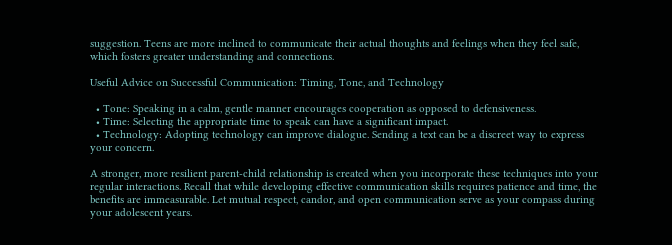suggestion. Teens are more inclined to communicate their actual thoughts and feelings when they feel safe, which fosters greater understanding and connections.

Useful Advice on Successful Communication: Timing, Tone, and Technology

  • Tone: Speaking in a calm, gentle manner encourages cooperation as opposed to defensiveness.
  • Time: Selecting the appropriate time to speak can have a significant impact.
  • Technology: Adopting technology can improve dialogue. Sending a text can be a discreet way to express your concern.

A stronger, more resilient parent-child relationship is created when you incorporate these techniques into your regular interactions. Recall that while developing effective communication skills requires patience and time, the benefits are immeasurable. Let mutual respect, candor, and open communication serve as your compass during your adolescent years.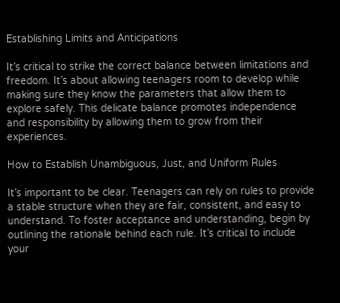Establishing Limits and Anticipations

It’s critical to strike the correct balance between limitations and freedom. It’s about allowing teenagers room to develop while making sure they know the parameters that allow them to explore safely. This delicate balance promotes independence and responsibility by allowing them to grow from their experiences.

How to Establish Unambiguous, Just, and Uniform Rules

It’s important to be clear. Teenagers can rely on rules to provide a stable structure when they are fair, consistent, and easy to understand. To foster acceptance and understanding, begin by outlining the rationale behind each rule. It’s critical to include your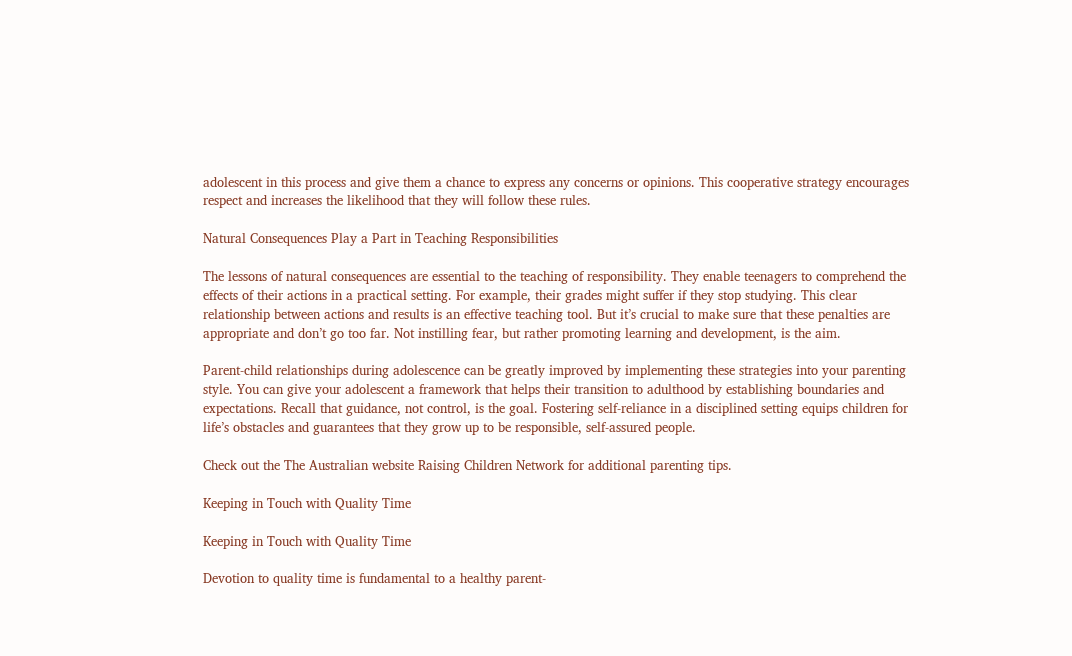adolescent in this process and give them a chance to express any concerns or opinions. This cooperative strategy encourages respect and increases the likelihood that they will follow these rules.

Natural Consequences Play a Part in Teaching Responsibilities

The lessons of natural consequences are essential to the teaching of responsibility. They enable teenagers to comprehend the effects of their actions in a practical setting. For example, their grades might suffer if they stop studying. This clear relationship between actions and results is an effective teaching tool. But it’s crucial to make sure that these penalties are appropriate and don’t go too far. Not instilling fear, but rather promoting learning and development, is the aim.

Parent-child relationships during adolescence can be greatly improved by implementing these strategies into your parenting style. You can give your adolescent a framework that helps their transition to adulthood by establishing boundaries and expectations. Recall that guidance, not control, is the goal. Fostering self-reliance in a disciplined setting equips children for life’s obstacles and guarantees that they grow up to be responsible, self-assured people.

Check out the The Australian website Raising Children Network for additional parenting tips.

Keeping in Touch with Quality Time

Keeping in Touch with Quality Time

Devotion to quality time is fundamental to a healthy parent-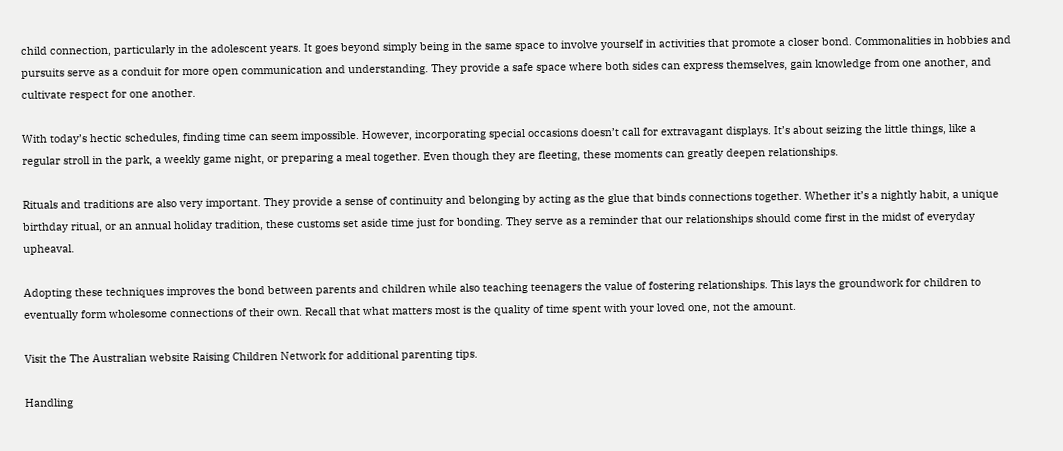child connection, particularly in the adolescent years. It goes beyond simply being in the same space to involve yourself in activities that promote a closer bond. Commonalities in hobbies and pursuits serve as a conduit for more open communication and understanding. They provide a safe space where both sides can express themselves, gain knowledge from one another, and cultivate respect for one another.

With today’s hectic schedules, finding time can seem impossible. However, incorporating special occasions doesn’t call for extravagant displays. It’s about seizing the little things, like a regular stroll in the park, a weekly game night, or preparing a meal together. Even though they are fleeting, these moments can greatly deepen relationships.

Rituals and traditions are also very important. They provide a sense of continuity and belonging by acting as the glue that binds connections together. Whether it’s a nightly habit, a unique birthday ritual, or an annual holiday tradition, these customs set aside time just for bonding. They serve as a reminder that our relationships should come first in the midst of everyday upheaval.

Adopting these techniques improves the bond between parents and children while also teaching teenagers the value of fostering relationships. This lays the groundwork for children to eventually form wholesome connections of their own. Recall that what matters most is the quality of time spent with your loved one, not the amount.

Visit the The Australian website Raising Children Network for additional parenting tips.

Handling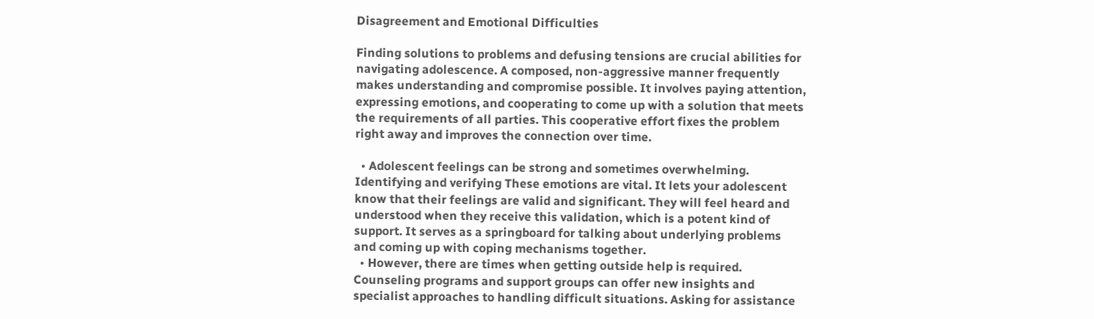Disagreement and Emotional Difficulties

Finding solutions to problems and defusing tensions are crucial abilities for navigating adolescence. A composed, non-aggressive manner frequently makes understanding and compromise possible. It involves paying attention, expressing emotions, and cooperating to come up with a solution that meets the requirements of all parties. This cooperative effort fixes the problem right away and improves the connection over time.

  • Adolescent feelings can be strong and sometimes overwhelming. Identifying and verifying These emotions are vital. It lets your adolescent know that their feelings are valid and significant. They will feel heard and understood when they receive this validation, which is a potent kind of support. It serves as a springboard for talking about underlying problems and coming up with coping mechanisms together.
  • However, there are times when getting outside help is required. Counseling programs and support groups can offer new insights and specialist approaches to handling difficult situations. Asking for assistance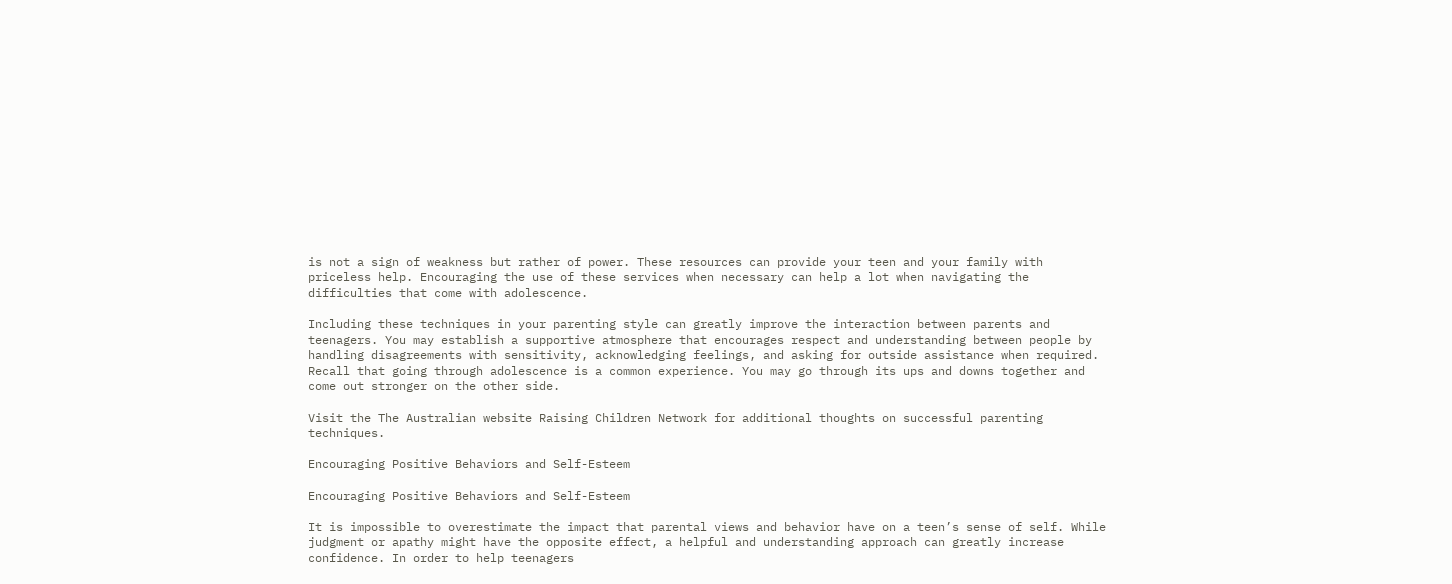is not a sign of weakness but rather of power. These resources can provide your teen and your family with priceless help. Encouraging the use of these services when necessary can help a lot when navigating the difficulties that come with adolescence.

Including these techniques in your parenting style can greatly improve the interaction between parents and teenagers. You may establish a supportive atmosphere that encourages respect and understanding between people by handling disagreements with sensitivity, acknowledging feelings, and asking for outside assistance when required. Recall that going through adolescence is a common experience. You may go through its ups and downs together and come out stronger on the other side.

Visit the The Australian website Raising Children Network for additional thoughts on successful parenting techniques.

Encouraging Positive Behaviors and Self-Esteem

Encouraging Positive Behaviors and Self-Esteem

It is impossible to overestimate the impact that parental views and behavior have on a teen’s sense of self. While judgment or apathy might have the opposite effect, a helpful and understanding approach can greatly increase confidence. In order to help teenagers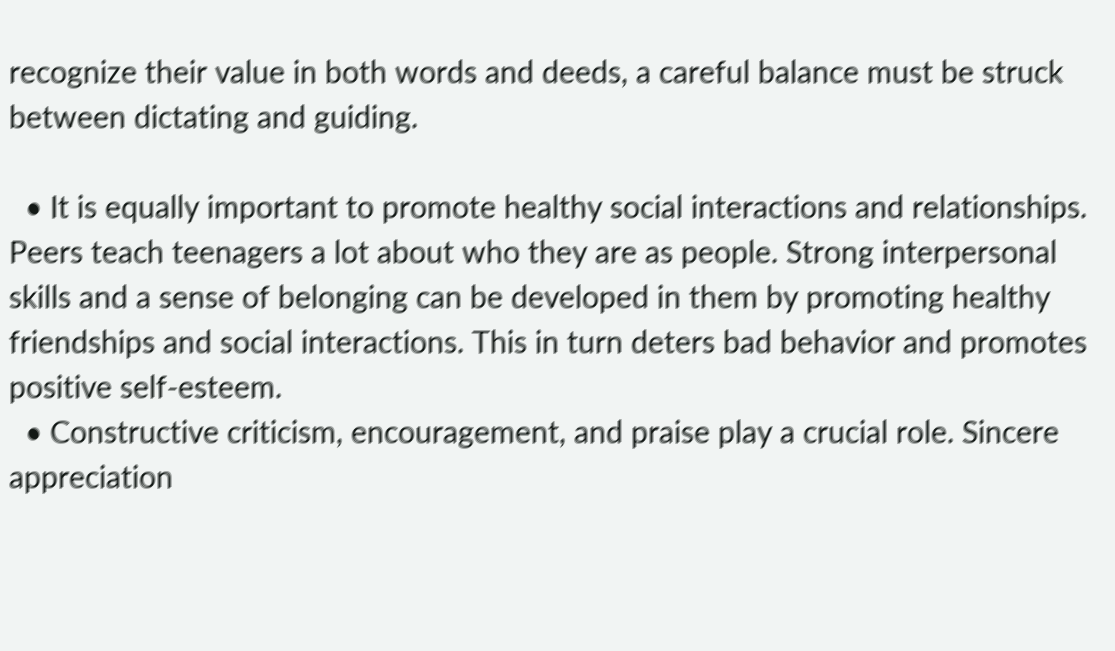recognize their value in both words and deeds, a careful balance must be struck between dictating and guiding.

  • It is equally important to promote healthy social interactions and relationships. Peers teach teenagers a lot about who they are as people. Strong interpersonal skills and a sense of belonging can be developed in them by promoting healthy friendships and social interactions. This in turn deters bad behavior and promotes positive self-esteem.
  • Constructive criticism, encouragement, and praise play a crucial role. Sincere appreciation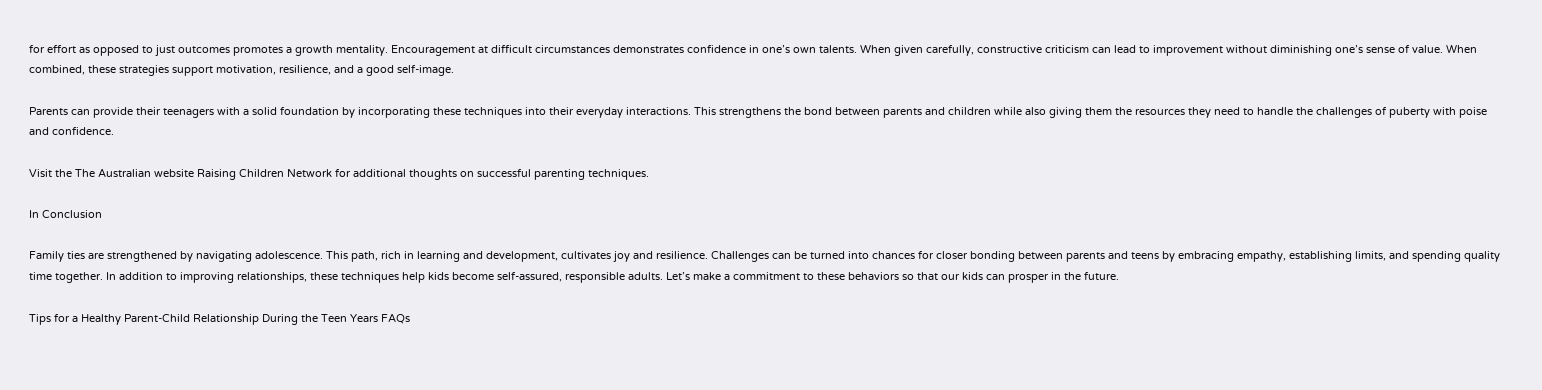for effort as opposed to just outcomes promotes a growth mentality. Encouragement at difficult circumstances demonstrates confidence in one’s own talents. When given carefully, constructive criticism can lead to improvement without diminishing one’s sense of value. When combined, these strategies support motivation, resilience, and a good self-image.

Parents can provide their teenagers with a solid foundation by incorporating these techniques into their everyday interactions. This strengthens the bond between parents and children while also giving them the resources they need to handle the challenges of puberty with poise and confidence.

Visit the The Australian website Raising Children Network for additional thoughts on successful parenting techniques.

In Conclusion

Family ties are strengthened by navigating adolescence. This path, rich in learning and development, cultivates joy and resilience. Challenges can be turned into chances for closer bonding between parents and teens by embracing empathy, establishing limits, and spending quality time together. In addition to improving relationships, these techniques help kids become self-assured, responsible adults. Let’s make a commitment to these behaviors so that our kids can prosper in the future.

Tips for a Healthy Parent-Child Relationship During the Teen Years FAQs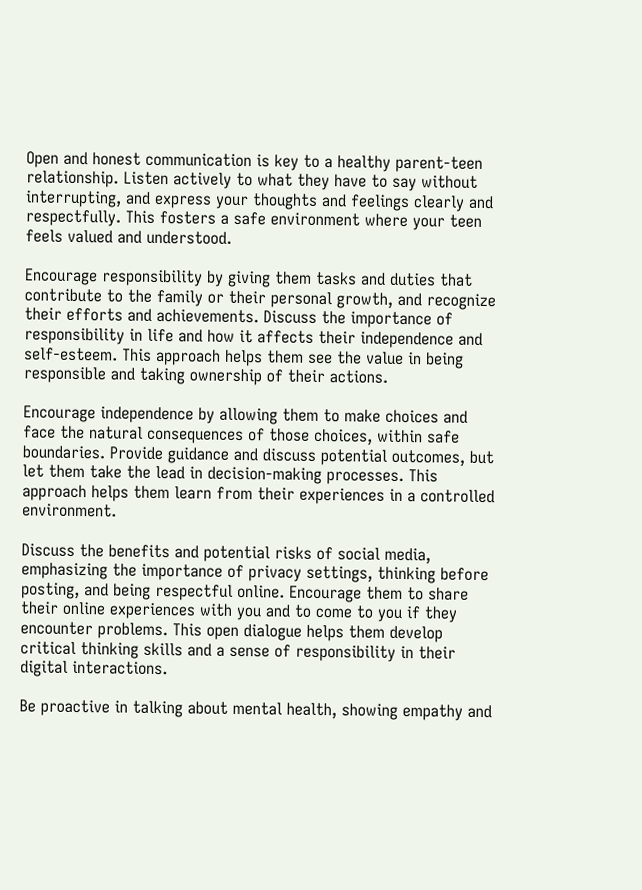Open and honest communication is key to a healthy parent-teen relationship. Listen actively to what they have to say without interrupting, and express your thoughts and feelings clearly and respectfully. This fosters a safe environment where your teen feels valued and understood.

Encourage responsibility by giving them tasks and duties that contribute to the family or their personal growth, and recognize their efforts and achievements. Discuss the importance of responsibility in life and how it affects their independence and self-esteem. This approach helps them see the value in being responsible and taking ownership of their actions.

Encourage independence by allowing them to make choices and face the natural consequences of those choices, within safe boundaries. Provide guidance and discuss potential outcomes, but let them take the lead in decision-making processes. This approach helps them learn from their experiences in a controlled environment.

Discuss the benefits and potential risks of social media, emphasizing the importance of privacy settings, thinking before posting, and being respectful online. Encourage them to share their online experiences with you and to come to you if they encounter problems. This open dialogue helps them develop critical thinking skills and a sense of responsibility in their digital interactions.

Be proactive in talking about mental health, showing empathy and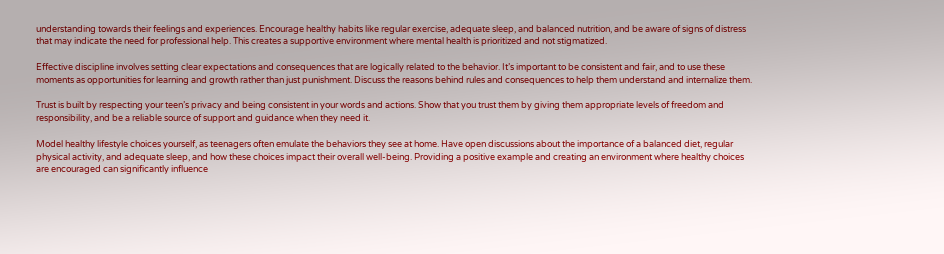understanding towards their feelings and experiences. Encourage healthy habits like regular exercise, adequate sleep, and balanced nutrition, and be aware of signs of distress that may indicate the need for professional help. This creates a supportive environment where mental health is prioritized and not stigmatized.

Effective discipline involves setting clear expectations and consequences that are logically related to the behavior. It’s important to be consistent and fair, and to use these moments as opportunities for learning and growth rather than just punishment. Discuss the reasons behind rules and consequences to help them understand and internalize them.

Trust is built by respecting your teen’s privacy and being consistent in your words and actions. Show that you trust them by giving them appropriate levels of freedom and responsibility, and be a reliable source of support and guidance when they need it.

Model healthy lifestyle choices yourself, as teenagers often emulate the behaviors they see at home. Have open discussions about the importance of a balanced diet, regular physical activity, and adequate sleep, and how these choices impact their overall well-being. Providing a positive example and creating an environment where healthy choices are encouraged can significantly influence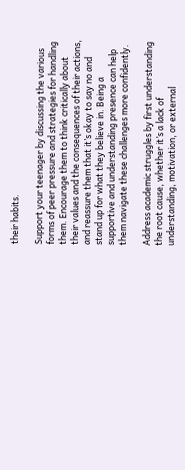their habits.

Support your teenager by discussing the various forms of peer pressure and strategies for handling them. Encourage them to think critically about their values and the consequences of their actions, and reassure them that it’s okay to say no and stand up for what they believe in. Being a supportive and understanding presence can help them navigate these challenges more confidently.

Address academic struggles by first understanding the root cause, whether it’s a lack of understanding, motivation, or external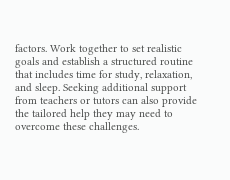factors. Work together to set realistic goals and establish a structured routine that includes time for study, relaxation, and sleep. Seeking additional support from teachers or tutors can also provide the tailored help they may need to overcome these challenges.